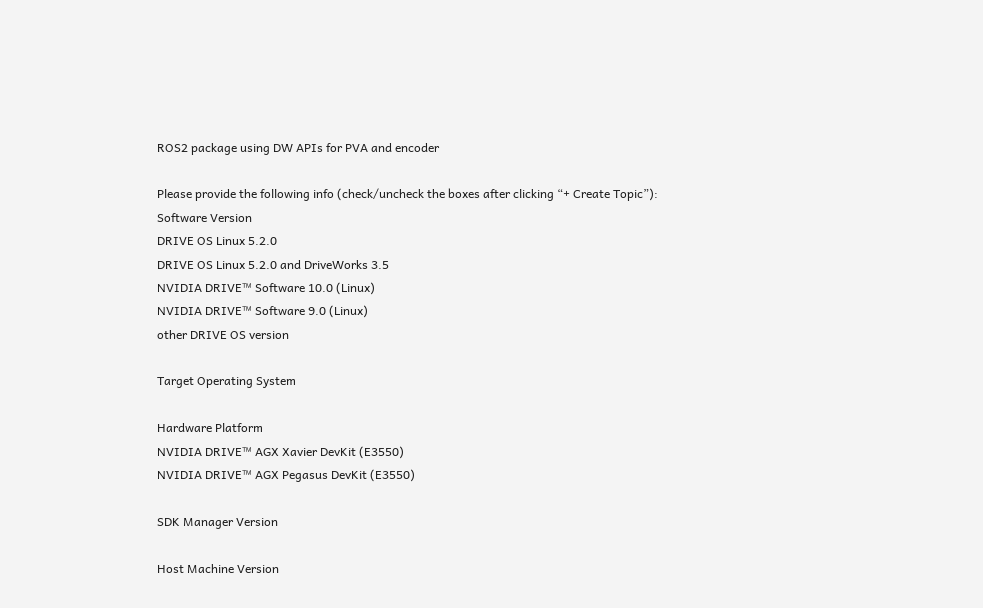ROS2 package using DW APIs for PVA and encoder

Please provide the following info (check/uncheck the boxes after clicking “+ Create Topic”):
Software Version
DRIVE OS Linux 5.2.0
DRIVE OS Linux 5.2.0 and DriveWorks 3.5
NVIDIA DRIVE™ Software 10.0 (Linux)
NVIDIA DRIVE™ Software 9.0 (Linux)
other DRIVE OS version

Target Operating System

Hardware Platform
NVIDIA DRIVE™ AGX Xavier DevKit (E3550)
NVIDIA DRIVE™ AGX Pegasus DevKit (E3550)

SDK Manager Version

Host Machine Version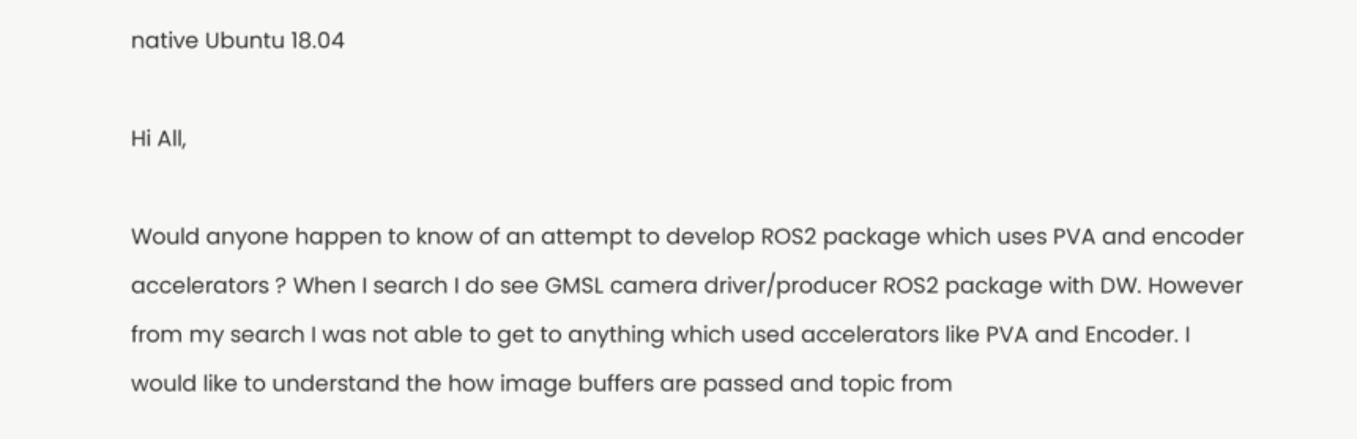native Ubuntu 18.04

Hi All,

Would anyone happen to know of an attempt to develop ROS2 package which uses PVA and encoder accelerators ? When I search I do see GMSL camera driver/producer ROS2 package with DW. However from my search I was not able to get to anything which used accelerators like PVA and Encoder. I would like to understand the how image buffers are passed and topic from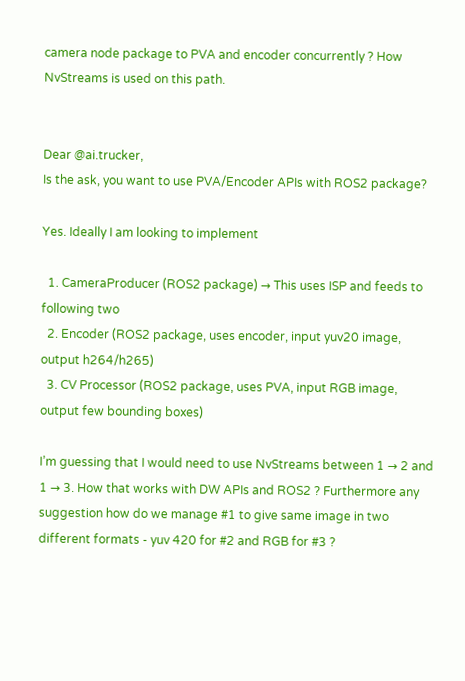camera node package to PVA and encoder concurrently ? How NvStreams is used on this path.


Dear @ai.trucker,
Is the ask, you want to use PVA/Encoder APIs with ROS2 package?

Yes. Ideally I am looking to implement

  1. CameraProducer (ROS2 package) → This uses ISP and feeds to following two
  2. Encoder (ROS2 package, uses encoder, input yuv20 image, output h264/h265)
  3. CV Processor (ROS2 package, uses PVA, input RGB image, output few bounding boxes)

I’m guessing that I would need to use NvStreams between 1 → 2 and 1 → 3. How that works with DW APIs and ROS2 ? Furthermore any suggestion how do we manage #1 to give same image in two different formats - yuv 420 for #2 and RGB for #3 ?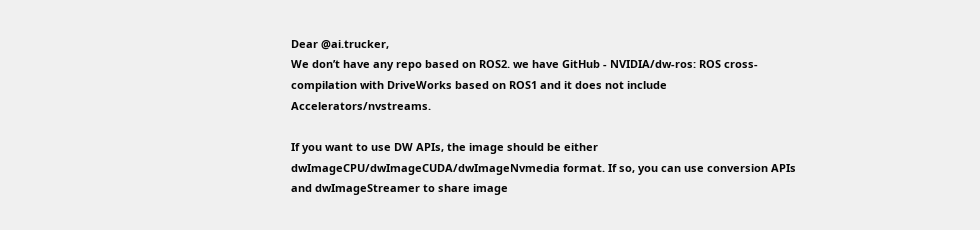Dear @ai.trucker,
We don’t have any repo based on ROS2. we have GitHub - NVIDIA/dw-ros: ROS cross-compilation with DriveWorks based on ROS1 and it does not include Accelerators/nvstreams.

If you want to use DW APIs, the image should be either dwImageCPU/dwImageCUDA/dwImageNvmedia format. If so, you can use conversion APIs and dwImageStreamer to share image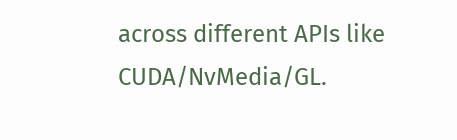across different APIs like CUDA/NvMedia/GL.